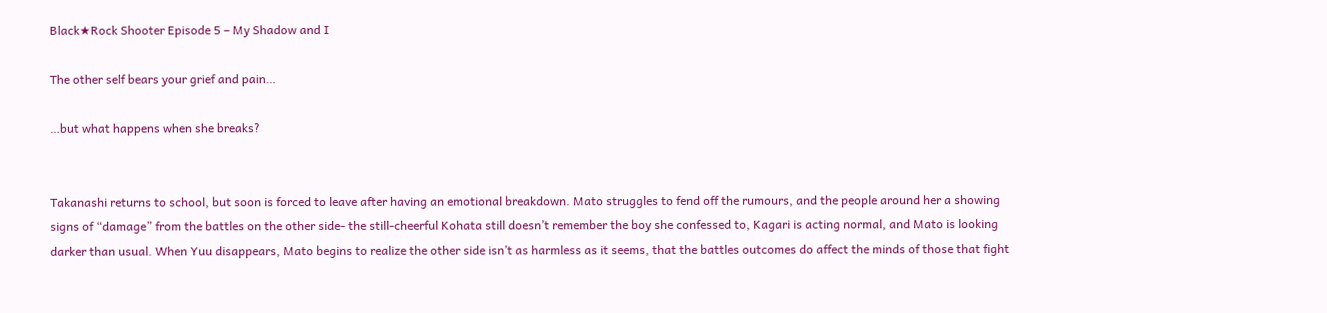Black★Rock Shooter Episode 5 – My Shadow and I

The other self bears your grief and pain…

…but what happens when she breaks?


Takanashi returns to school, but soon is forced to leave after having an emotional breakdown. Mato struggles to fend off the rumours, and the people around her a showing signs of “damage” from the battles on the other side- the still-cheerful Kohata still doesn’t remember the boy she confessed to, Kagari is acting normal, and Mato is looking darker than usual. When Yuu disappears, Mato begins to realize the other side isn’t as harmless as it seems, that the battles outcomes do affect the minds of those that fight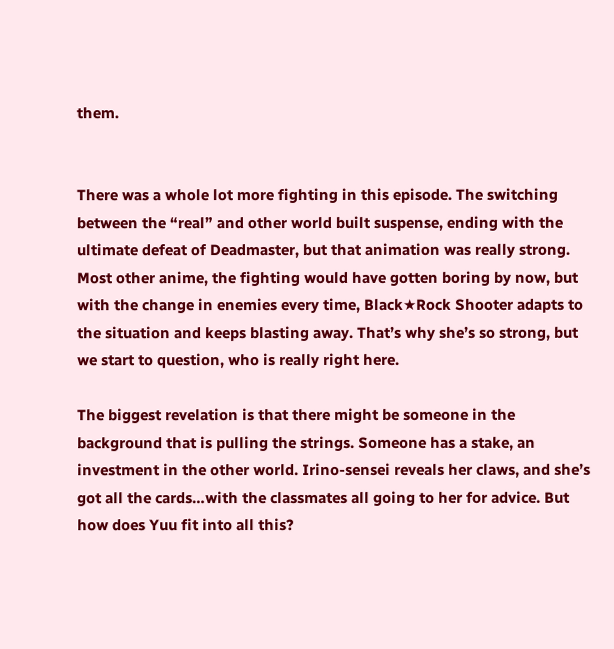them.


There was a whole lot more fighting in this episode. The switching between the “real” and other world built suspense, ending with the ultimate defeat of Deadmaster, but that animation was really strong. Most other anime, the fighting would have gotten boring by now, but with the change in enemies every time, Black★Rock Shooter adapts to the situation and keeps blasting away. That’s why she’s so strong, but we start to question, who is really right here.

The biggest revelation is that there might be someone in the background that is pulling the strings. Someone has a stake, an investment in the other world. Irino-sensei reveals her claws, and she’s got all the cards…with the classmates all going to her for advice. But how does Yuu fit into all this?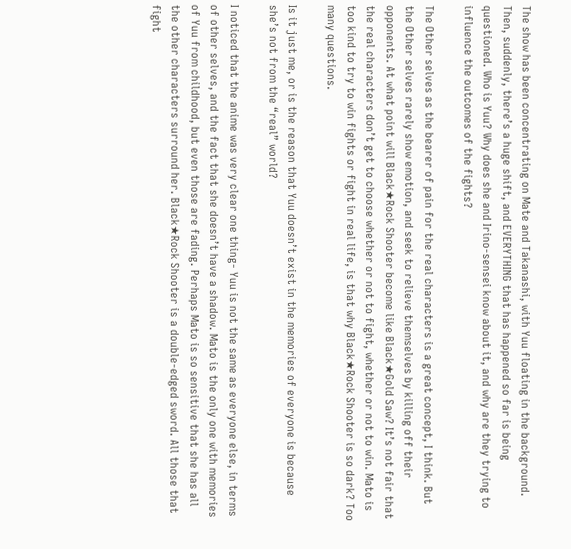The show has been concentrating on Mate and Takanashi, with Yuu floating in the background. Then, suddenly, there’s a huge shift, and EVERYTHING that has happened so far is being questioned. Who is Yuu? Why does she and Irino-sensei know about it, and why are they trying to influence the outcomes of the fights?

The Other selves as the bearer of pain for the real characters is a great concept, I think. But the Other selves rarely show emotion, and seek to relieve themselves by killing off their opponents. At what point will Black★Rock Shooter become like Black★Gold Saw? It’s not fair that the real characters don’t get to choose whether or not to fight, whether or not to win. Mato is too kind to try to win fights or fight in real life, is that why Black★Rock Shooter is so dark? Too many questions.

Is it just me, or is the reason that Yuu doesn’t exist in the memories of everyone is because she’s not from the “real” world?

I noticed that the anime was very clear one thing- Yuu is not the same as everyone else, in terms of other selves, and the fact that she doesn’t have a shadow. Mato is the only one with memories of Yuu from childhood, but even those are fading. Perhaps Mato is so sensitive that she has all the other characters surround her. Black★Rock Shooter is a double-edged sword. All those that fight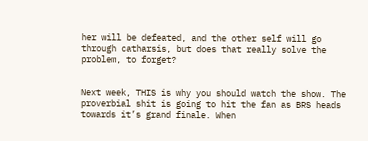her will be defeated, and the other self will go through catharsis, but does that really solve the problem, to forget?


Next week, THIS is why you should watch the show. The proverbial shit is going to hit the fan as BRS heads towards it’s grand finale. When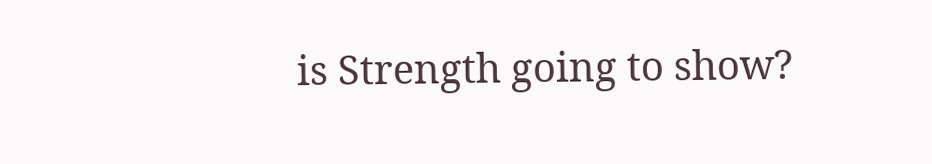is Strength going to show?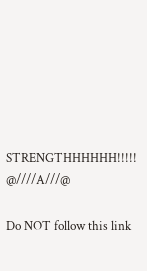STRENGTHHHHHH!!!!! @////A///@

Do NOT follow this link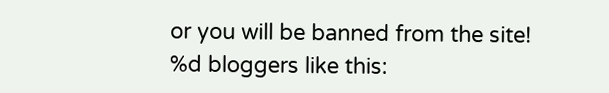or you will be banned from the site!
%d bloggers like this: